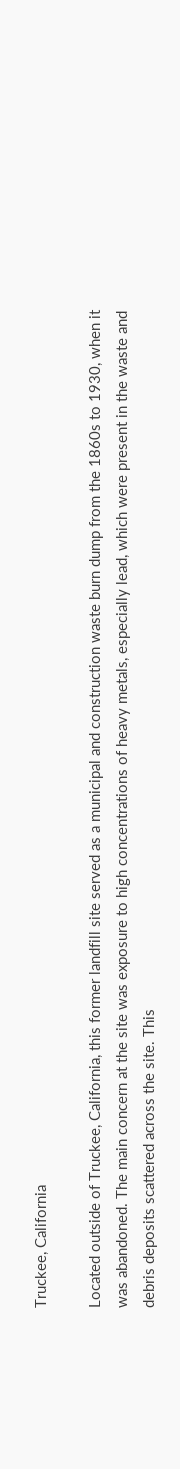Truckee, California

Located outside of Truckee, California, this former landfill site served as a municipal and construction waste burn dump from the 1860s to 1930, when it was abandoned. The main concern at the site was exposure to high concentrations of heavy metals, especially lead, which were present in the waste and debris deposits scattered across the site. This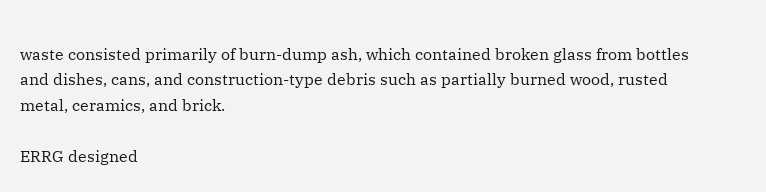waste consisted primarily of burn-dump ash, which contained broken glass from bottles and dishes, cans, and construction-type debris such as partially burned wood, rusted metal, ceramics, and brick.

ERRG designed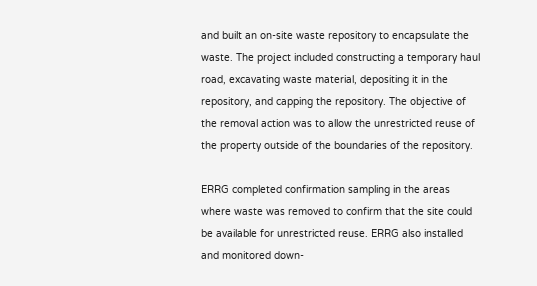and built an on-site waste repository to encapsulate the waste. The project included constructing a temporary haul road, excavating waste material, depositing it in the repository, and capping the repository. The objective of the removal action was to allow the unrestricted reuse of the property outside of the boundaries of the repository.

ERRG completed confirmation sampling in the areas where waste was removed to confirm that the site could be available for unrestricted reuse. ERRG also installed and monitored down-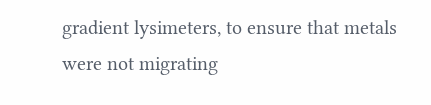gradient lysimeters, to ensure that metals were not migrating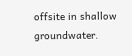offsite in shallow groundwater.